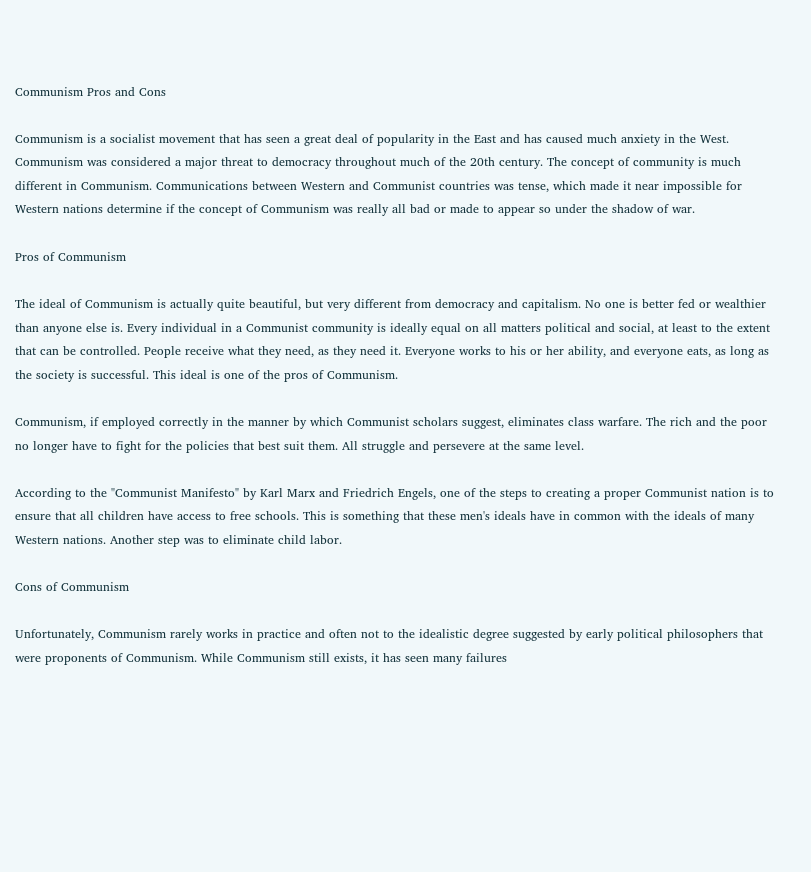Communism Pros and Cons

Communism is a socialist movement that has seen a great deal of popularity in the East and has caused much anxiety in the West. Communism was considered a major threat to democracy throughout much of the 20th century. The concept of community is much different in Communism. Communications between Western and Communist countries was tense, which made it near impossible for Western nations determine if the concept of Communism was really all bad or made to appear so under the shadow of war.

Pros of Communism

The ideal of Communism is actually quite beautiful, but very different from democracy and capitalism. No one is better fed or wealthier than anyone else is. Every individual in a Communist community is ideally equal on all matters political and social, at least to the extent that can be controlled. People receive what they need, as they need it. Everyone works to his or her ability, and everyone eats, as long as the society is successful. This ideal is one of the pros of Communism.

Communism, if employed correctly in the manner by which Communist scholars suggest, eliminates class warfare. The rich and the poor no longer have to fight for the policies that best suit them. All struggle and persevere at the same level.

According to the "Communist Manifesto" by Karl Marx and Friedrich Engels, one of the steps to creating a proper Communist nation is to ensure that all children have access to free schools. This is something that these men's ideals have in common with the ideals of many Western nations. Another step was to eliminate child labor.

Cons of Communism

Unfortunately, Communism rarely works in practice and often not to the idealistic degree suggested by early political philosophers that were proponents of Communism. While Communism still exists, it has seen many failures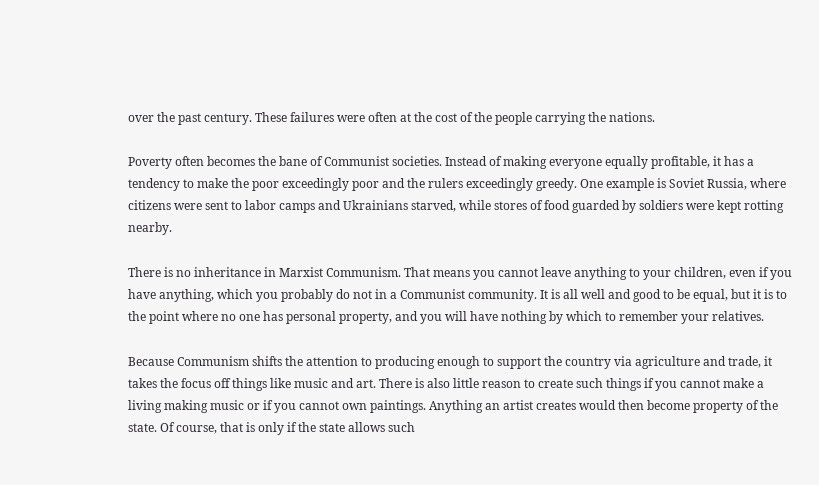over the past century. These failures were often at the cost of the people carrying the nations.

Poverty often becomes the bane of Communist societies. Instead of making everyone equally profitable, it has a tendency to make the poor exceedingly poor and the rulers exceedingly greedy. One example is Soviet Russia, where citizens were sent to labor camps and Ukrainians starved, while stores of food guarded by soldiers were kept rotting nearby.

There is no inheritance in Marxist Communism. That means you cannot leave anything to your children, even if you have anything, which you probably do not in a Communist community. It is all well and good to be equal, but it is to the point where no one has personal property, and you will have nothing by which to remember your relatives.

Because Communism shifts the attention to producing enough to support the country via agriculture and trade, it takes the focus off things like music and art. There is also little reason to create such things if you cannot make a living making music or if you cannot own paintings. Anything an artist creates would then become property of the state. Of course, that is only if the state allows such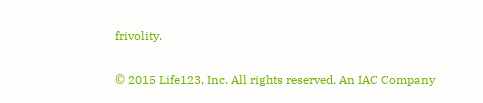frivolity.

© 2015 Life123, Inc. All rights reserved. An IAC Company